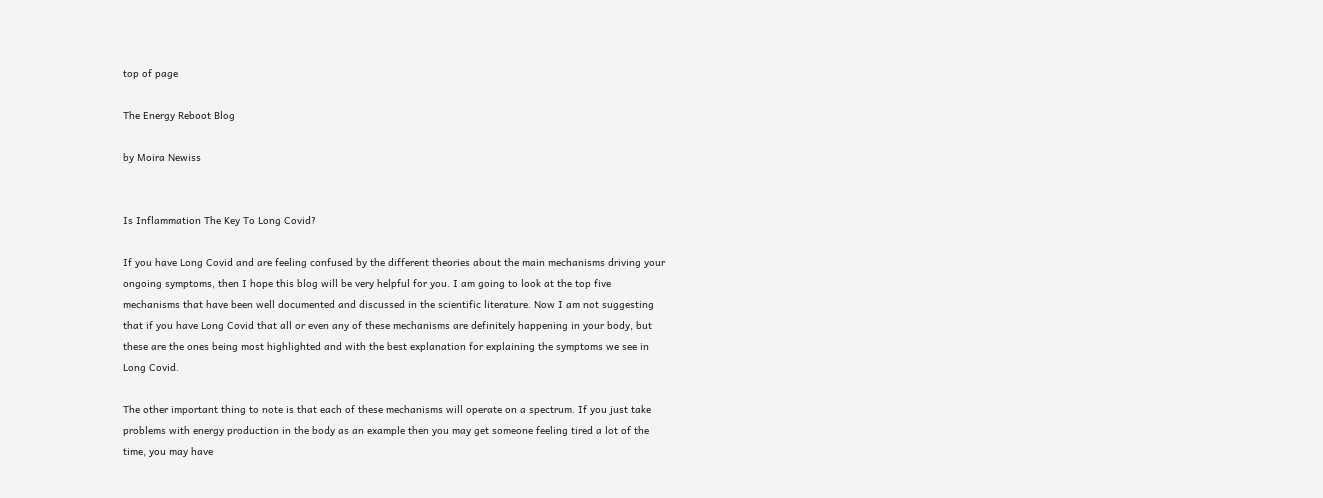top of page

The Energy Reboot Blog

by Moira Newiss


Is Inflammation The Key To Long Covid?

If you have Long Covid and are feeling confused by the different theories about the main mechanisms driving your ongoing symptoms, then I hope this blog will be very helpful for you. I am going to look at the top five mechanisms that have been well documented and discussed in the scientific literature. Now I am not suggesting that if you have Long Covid that all or even any of these mechanisms are definitely happening in your body, but these are the ones being most highlighted and with the best explanation for explaining the symptoms we see in Long Covid.

The other important thing to note is that each of these mechanisms will operate on a spectrum. If you just take problems with energy production in the body as an example then you may get someone feeling tired a lot of the time, you may have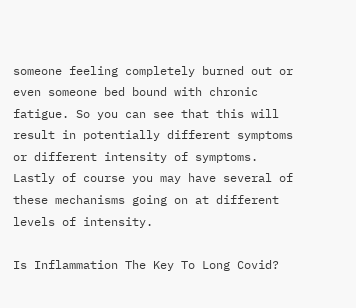someone feeling completely burned out or even someone bed bound with chronic fatigue. So you can see that this will result in potentially different symptoms or different intensity of symptoms. Lastly of course you may have several of these mechanisms going on at different levels of intensity.

Is Inflammation The Key To Long Covid?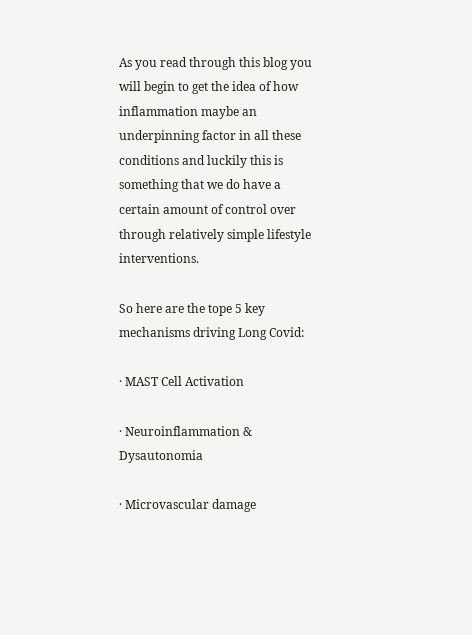As you read through this blog you will begin to get the idea of how inflammation maybe an underpinning factor in all these conditions and luckily this is something that we do have a certain amount of control over through relatively simple lifestyle interventions.

So here are the tope 5 key mechanisms driving Long Covid:

· MAST Cell Activation

· Neuroinflammation & Dysautonomia

· Microvascular damage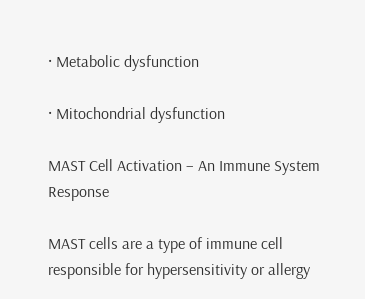· Metabolic dysfunction

· Mitochondrial dysfunction

MAST Cell Activation – An Immune System Response

MAST cells are a type of immune cell responsible for hypersensitivity or allergy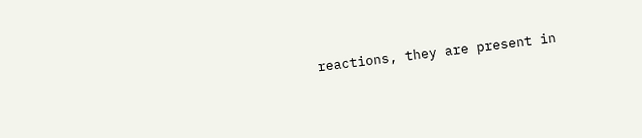reactions, they are present in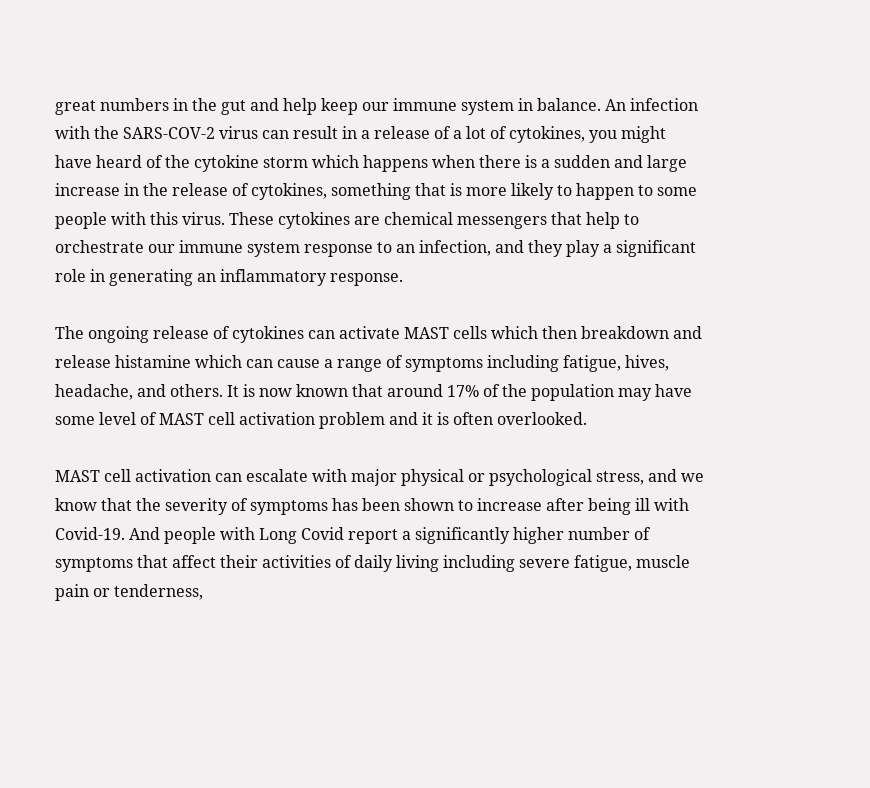great numbers in the gut and help keep our immune system in balance. An infection with the SARS-COV-2 virus can result in a release of a lot of cytokines, you might have heard of the cytokine storm which happens when there is a sudden and large increase in the release of cytokines, something that is more likely to happen to some people with this virus. These cytokines are chemical messengers that help to orchestrate our immune system response to an infection, and they play a significant role in generating an inflammatory response.

The ongoing release of cytokines can activate MAST cells which then breakdown and release histamine which can cause a range of symptoms including fatigue, hives, headache, and others. It is now known that around 17% of the population may have some level of MAST cell activation problem and it is often overlooked.

MAST cell activation can escalate with major physical or psychological stress, and we know that the severity of symptoms has been shown to increase after being ill with Covid-19. And people with Long Covid report a significantly higher number of symptoms that affect their activities of daily living including severe fatigue, muscle pain or tenderness,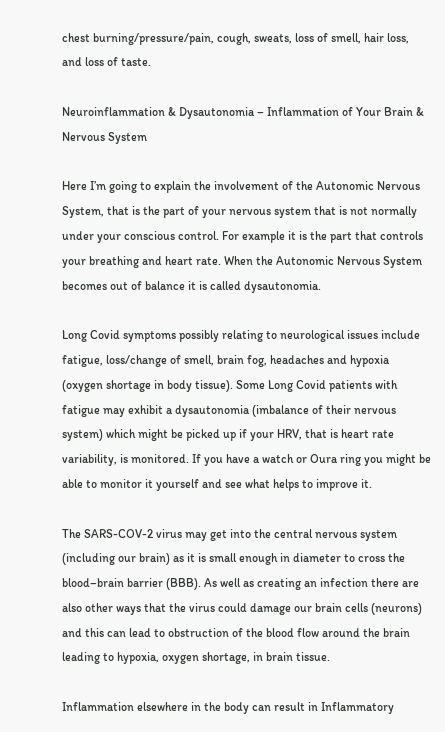chest burning/pressure/pain, cough, sweats, loss of smell, hair loss, and loss of taste.

Neuroinflammation & Dysautonomia – Inflammation of Your Brain & Nervous System

Here I’m going to explain the involvement of the Autonomic Nervous System, that is the part of your nervous system that is not normally under your conscious control. For example it is the part that controls your breathing and heart rate. When the Autonomic Nervous System becomes out of balance it is called dysautonomia.

Long Covid symptoms possibly relating to neurological issues include fatigue, loss/change of smell, brain fog, headaches and hypoxia (oxygen shortage in body tissue). Some Long Covid patients with fatigue may exhibit a dysautonomia (imbalance of their nervous system) which might be picked up if your HRV, that is heart rate variability, is monitored. If you have a watch or Oura ring you might be able to monitor it yourself and see what helps to improve it.

The SARS-COV-2 virus may get into the central nervous system (including our brain) as it is small enough in diameter to cross the blood–brain barrier (BBB). As well as creating an infection there are also other ways that the virus could damage our brain cells (neurons) and this can lead to obstruction of the blood flow around the brain leading to hypoxia, oxygen shortage, in brain tissue.

Inflammation elsewhere in the body can result in Inflammatory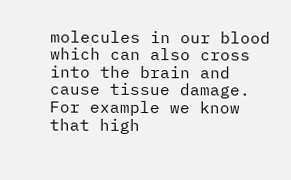molecules in our blood which can also cross into the brain and cause tissue damage. For example we know that high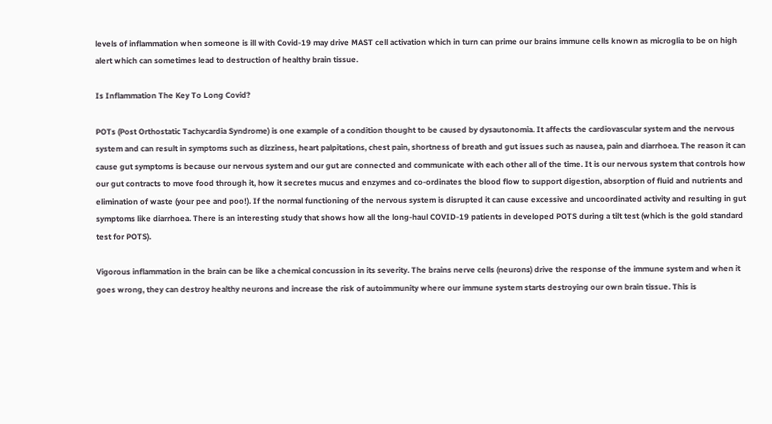levels of inflammation when someone is ill with Covid-19 may drive MAST cell activation which in turn can prime our brains immune cells known as microglia to be on high alert which can sometimes lead to destruction of healthy brain tissue.

Is Inflammation The Key To Long Covid?

POTs (Post Orthostatic Tachycardia Syndrome) is one example of a condition thought to be caused by dysautonomia. It affects the cardiovascular system and the nervous system and can result in symptoms such as dizziness, heart palpitations, chest pain, shortness of breath and gut issues such as nausea, pain and diarrhoea. The reason it can cause gut symptoms is because our nervous system and our gut are connected and communicate with each other all of the time. It is our nervous system that controls how our gut contracts to move food through it, how it secretes mucus and enzymes and co-ordinates the blood flow to support digestion, absorption of fluid and nutrients and elimination of waste (your pee and poo!). If the normal functioning of the nervous system is disrupted it can cause excessive and uncoordinated activity and resulting in gut symptoms like diarrhoea. There is an interesting study that shows how all the long-haul COVID-19 patients in developed POTS during a tilt test (which is the gold standard test for POTS).

Vigorous inflammation in the brain can be like a chemical concussion in its severity. The brains nerve cells (neurons) drive the response of the immune system and when it goes wrong, they can destroy healthy neurons and increase the risk of autoimmunity where our immune system starts destroying our own brain tissue. This is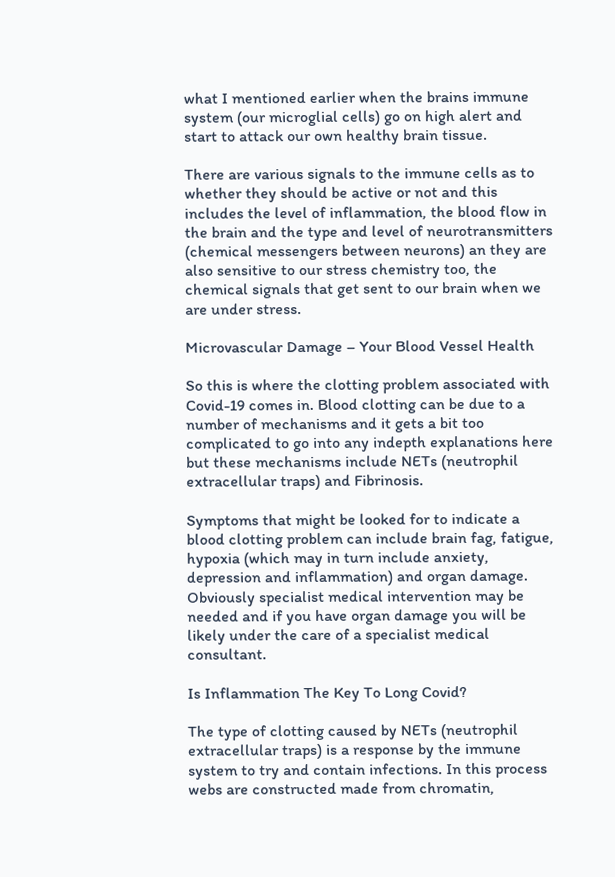what I mentioned earlier when the brains immune system (our microglial cells) go on high alert and start to attack our own healthy brain tissue.

There are various signals to the immune cells as to whether they should be active or not and this includes the level of inflammation, the blood flow in the brain and the type and level of neurotransmitters (chemical messengers between neurons) an they are also sensitive to our stress chemistry too, the chemical signals that get sent to our brain when we are under stress.

Microvascular Damage – Your Blood Vessel Health

So this is where the clotting problem associated with Covid-19 comes in. Blood clotting can be due to a number of mechanisms and it gets a bit too complicated to go into any indepth explanations here but these mechanisms include NETs (neutrophil extracellular traps) and Fibrinosis.

Symptoms that might be looked for to indicate a blood clotting problem can include brain fag, fatigue, hypoxia (which may in turn include anxiety, depression and inflammation) and organ damage. Obviously specialist medical intervention may be needed and if you have organ damage you will be likely under the care of a specialist medical consultant.

Is Inflammation The Key To Long Covid?

The type of clotting caused by NETs (neutrophil extracellular traps) is a response by the immune system to try and contain infections. In this process webs are constructed made from chromatin,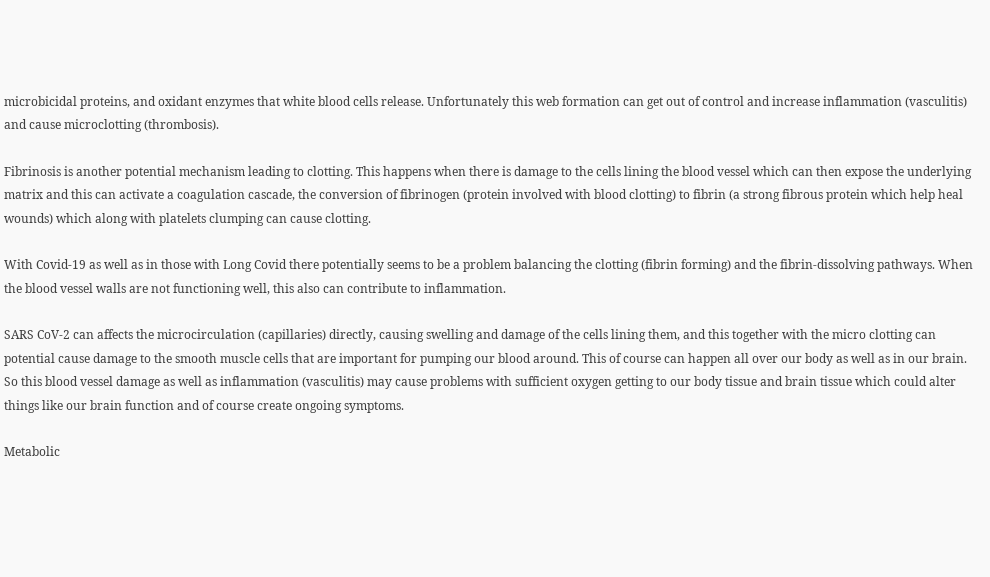microbicidal proteins, and oxidant enzymes that white blood cells release. Unfortunately this web formation can get out of control and increase inflammation (vasculitis) and cause microclotting (thrombosis).

Fibrinosis is another potential mechanism leading to clotting. This happens when there is damage to the cells lining the blood vessel which can then expose the underlying matrix and this can activate a coagulation cascade, the conversion of fibrinogen (protein involved with blood clotting) to fibrin (a strong fibrous protein which help heal wounds) which along with platelets clumping can cause clotting.

With Covid-19 as well as in those with Long Covid there potentially seems to be a problem balancing the clotting (fibrin forming) and the fibrin-dissolving pathways. When the blood vessel walls are not functioning well, this also can contribute to inflammation.

SARS CoV-2 can affects the microcirculation (capillaries) directly, causing swelling and damage of the cells lining them, and this together with the micro clotting can potential cause damage to the smooth muscle cells that are important for pumping our blood around. This of course can happen all over our body as well as in our brain. So this blood vessel damage as well as inflammation (vasculitis) may cause problems with sufficient oxygen getting to our body tissue and brain tissue which could alter things like our brain function and of course create ongoing symptoms.

Metabolic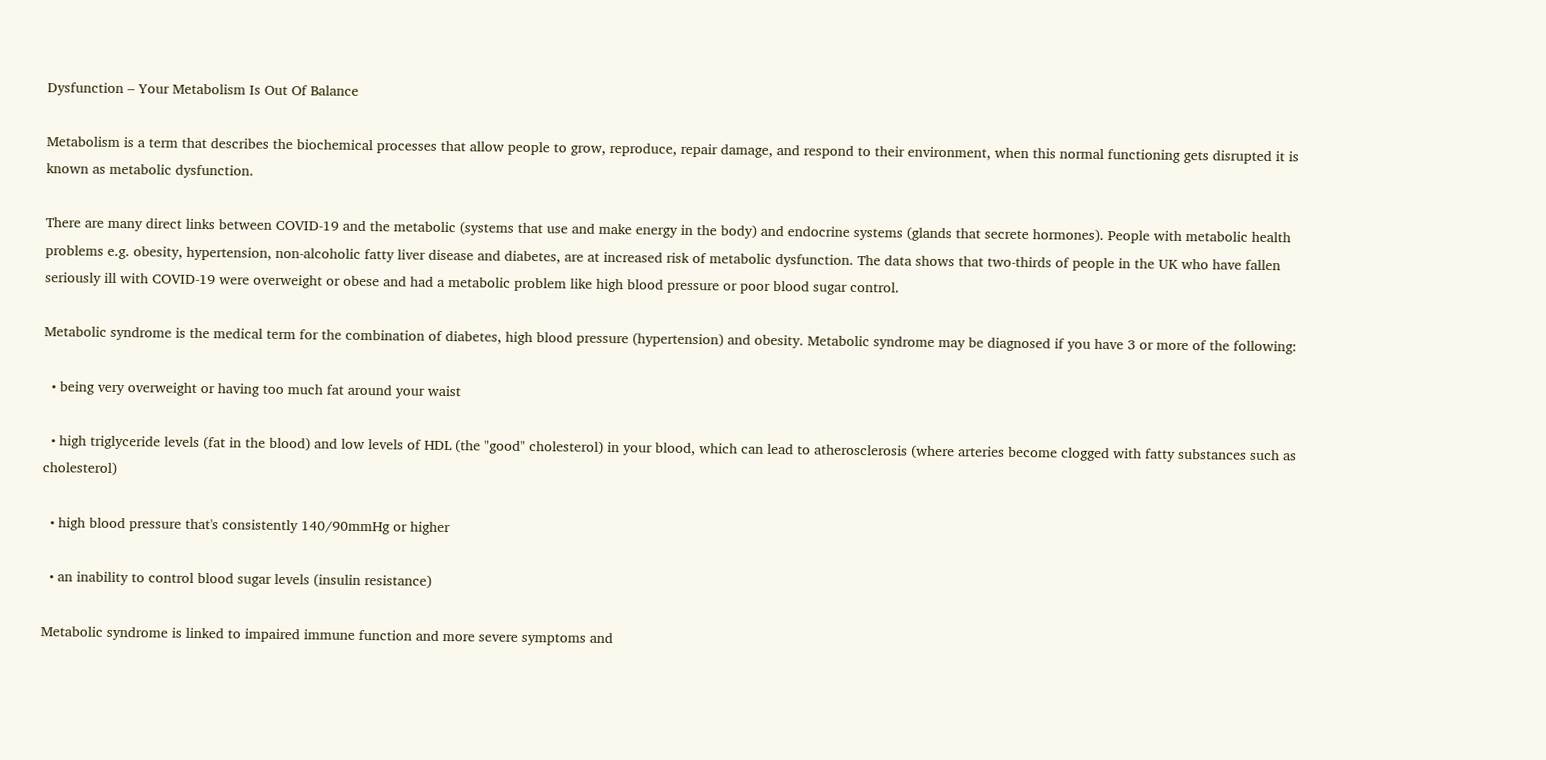Dysfunction – Your Metabolism Is Out Of Balance

Metabolism is a term that describes the biochemical processes that allow people to grow, reproduce, repair damage, and respond to their environment, when this normal functioning gets disrupted it is known as metabolic dysfunction.

There are many direct links between COVID-19 and the metabolic (systems that use and make energy in the body) and endocrine systems (glands that secrete hormones). People with metabolic health problems e.g. obesity, hypertension, non-alcoholic fatty liver disease and diabetes, are at increased risk of metabolic dysfunction. The data shows that two-thirds of people in the UK who have fallen seriously ill with COVID-19 were overweight or obese and had a metabolic problem like high blood pressure or poor blood sugar control.

Metabolic syndrome is the medical term for the combination of diabetes, high blood pressure (hypertension) and obesity. Metabolic syndrome may be diagnosed if you have 3 or more of the following:

  • being very overweight or having too much fat around your waist

  • high triglyceride levels (fat in the blood) and low levels of HDL (the "good" cholesterol) in your blood, which can lead to atherosclerosis (where arteries become clogged with fatty substances such as cholesterol)

  • high blood pressure that's consistently 140/90mmHg or higher

  • an inability to control blood sugar levels (insulin resistance)

Metabolic syndrome is linked to impaired immune function and more severe symptoms and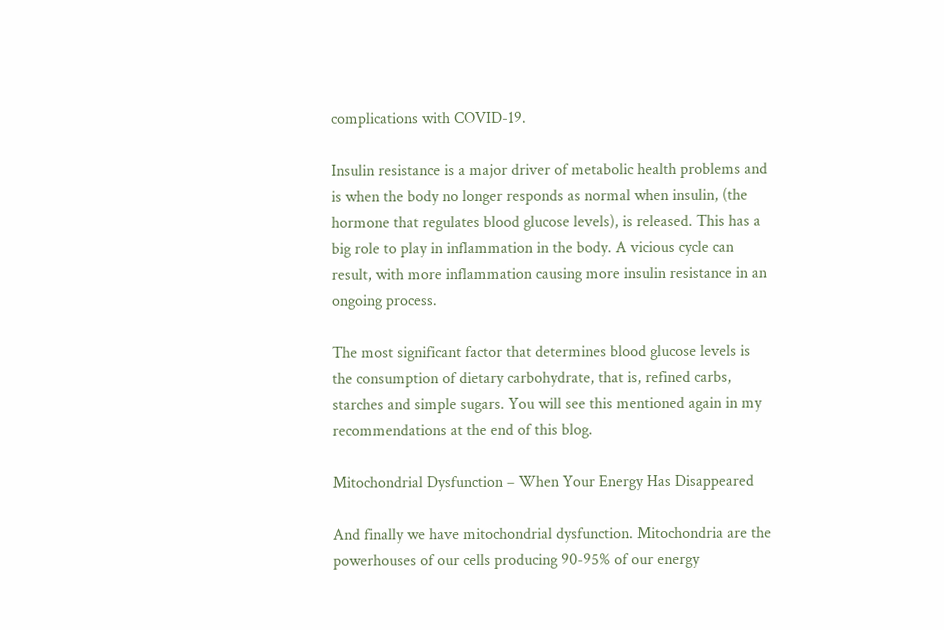complications with COVID-19.

Insulin resistance is a major driver of metabolic health problems and is when the body no longer responds as normal when insulin, (the hormone that regulates blood glucose levels), is released. This has a big role to play in inflammation in the body. A vicious cycle can result, with more inflammation causing more insulin resistance in an ongoing process.

The most significant factor that determines blood glucose levels is the consumption of dietary carbohydrate, that is, refined carbs, starches and simple sugars. You will see this mentioned again in my recommendations at the end of this blog.

Mitochondrial Dysfunction – When Your Energy Has Disappeared

And finally we have mitochondrial dysfunction. Mitochondria are the powerhouses of our cells producing 90-95% of our energy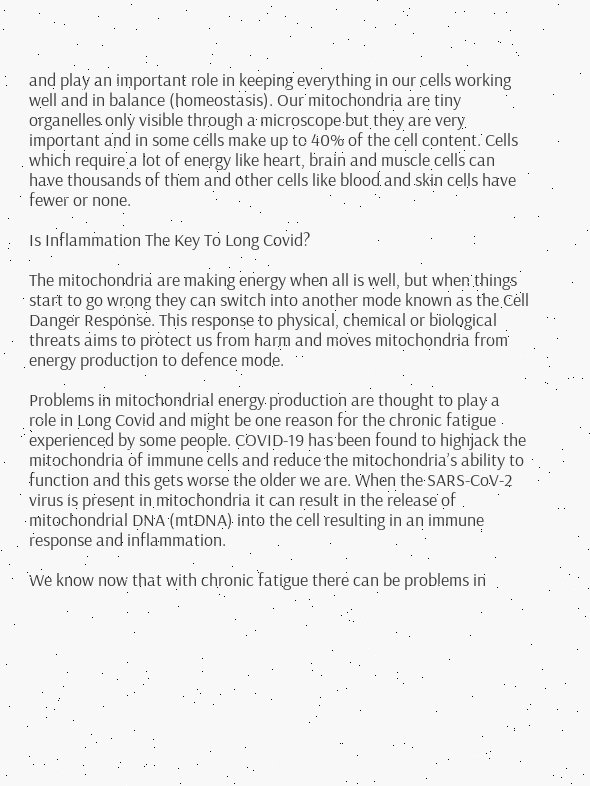and play an important role in keeping everything in our cells working well and in balance (homeostasis). Our mitochondria are tiny organelles only visible through a microscope but they are very important and in some cells make up to 40% of the cell content. Cells which require a lot of energy like heart, brain and muscle cells can have thousands of them and other cells like blood and skin cells have fewer or none.

Is Inflammation The Key To Long Covid?

The mitochondria are making energy when all is well, but when things start to go wrong they can switch into another mode known as the Cell Danger Response. This response to physical, chemical or biological threats aims to protect us from harm and moves mitochondria from energy production to defence mode.

Problems in mitochondrial energy production are thought to play a role in Long Covid and might be one reason for the chronic fatigue experienced by some people. COVID-19 has been found to highjack the mitochondria of immune cells and reduce the mitochondria’s ability to function and this gets worse the older we are. When the SARS-CoV-2 virus is present in mitochondria it can result in the release of mitochondrial DNA (mtDNA) into the cell resulting in an immune response and inflammation.

We know now that with chronic fatigue there can be problems in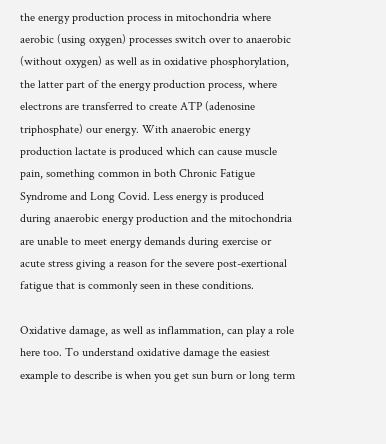the energy production process in mitochondria where aerobic (using oxygen) processes switch over to anaerobic (without oxygen) as well as in oxidative phosphorylation, the latter part of the energy production process, where electrons are transferred to create ATP (adenosine triphosphate) our energy. With anaerobic energy production lactate is produced which can cause muscle pain, something common in both Chronic Fatigue Syndrome and Long Covid. Less energy is produced during anaerobic energy production and the mitochondria are unable to meet energy demands during exercise or acute stress giving a reason for the severe post-exertional fatigue that is commonly seen in these conditions.

Oxidative damage, as well as inflammation, can play a role here too. To understand oxidative damage the easiest example to describe is when you get sun burn or long term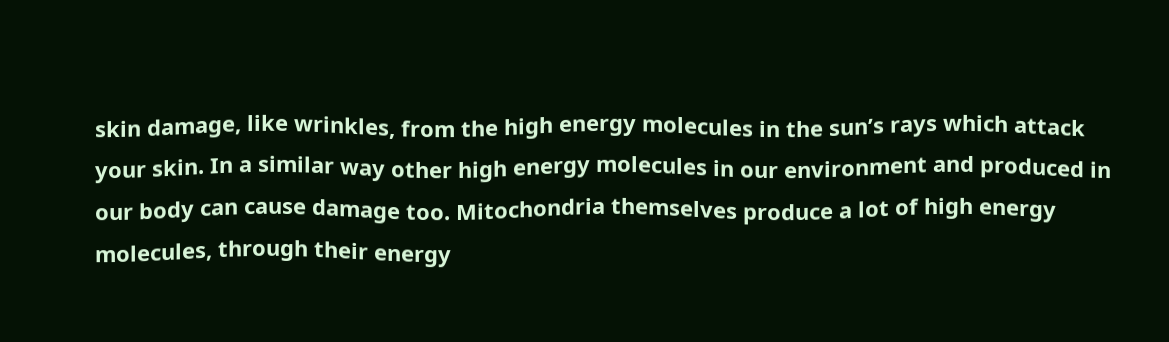skin damage, like wrinkles, from the high energy molecules in the sun’s rays which attack your skin. In a similar way other high energy molecules in our environment and produced in our body can cause damage too. Mitochondria themselves produce a lot of high energy molecules, through their energy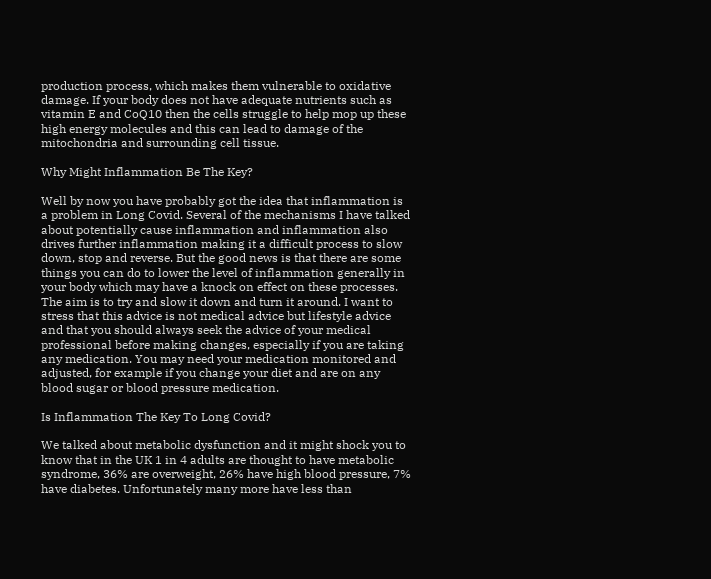production process, which makes them vulnerable to oxidative damage. If your body does not have adequate nutrients such as vitamin E and CoQ10 then the cells struggle to help mop up these high energy molecules and this can lead to damage of the mitochondria and surrounding cell tissue.

Why Might Inflammation Be The Key?

Well by now you have probably got the idea that inflammation is a problem in Long Covid. Several of the mechanisms I have talked about potentially cause inflammation and inflammation also drives further inflammation making it a difficult process to slow down, stop and reverse. But the good news is that there are some things you can do to lower the level of inflammation generally in your body which may have a knock on effect on these processes. The aim is to try and slow it down and turn it around. I want to stress that this advice is not medical advice but lifestyle advice and that you should always seek the advice of your medical professional before making changes, especially if you are taking any medication. You may need your medication monitored and adjusted, for example if you change your diet and are on any blood sugar or blood pressure medication.

Is Inflammation The Key To Long Covid?

We talked about metabolic dysfunction and it might shock you to know that in the UK 1 in 4 adults are thought to have metabolic syndrome, 36% are overweight, 26% have high blood pressure, 7% have diabetes. Unfortunately many more have less than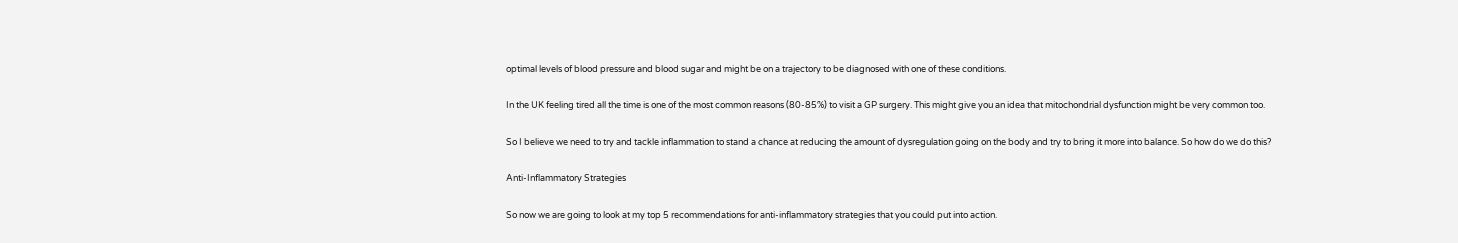optimal levels of blood pressure and blood sugar and might be on a trajectory to be diagnosed with one of these conditions.

In the UK feeling tired all the time is one of the most common reasons (80-85%) to visit a GP surgery. This might give you an idea that mitochondrial dysfunction might be very common too.

So I believe we need to try and tackle inflammation to stand a chance at reducing the amount of dysregulation going on the body and try to bring it more into balance. So how do we do this?

Anti-Inflammatory Strategies

So now we are going to look at my top 5 recommendations for anti-inflammatory strategies that you could put into action.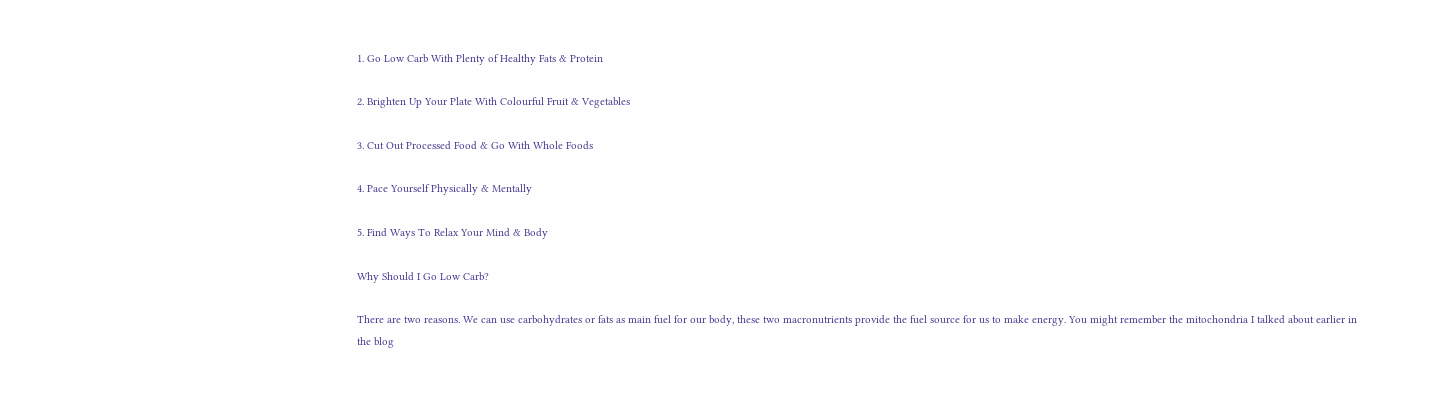1. Go Low Carb With Plenty of Healthy Fats & Protein

2. Brighten Up Your Plate With Colourful Fruit & Vegetables

3. Cut Out Processed Food & Go With Whole Foods

4. Pace Yourself Physically & Mentally

5. Find Ways To Relax Your Mind & Body

Why Should I Go Low Carb?

There are two reasons. We can use carbohydrates or fats as main fuel for our body, these two macronutrients provide the fuel source for us to make energy. You might remember the mitochondria I talked about earlier in the blog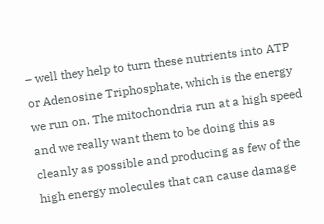– well they help to turn these nutrients into ATP or Adenosine Triphosphate, which is the energy we run on. The mitochondria run at a high speed and we really want them to be doing this as cleanly as possible and producing as few of the high energy molecules that can cause damage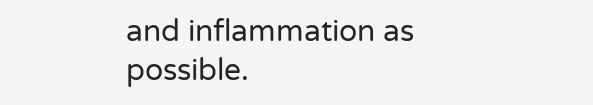and inflammation as possible.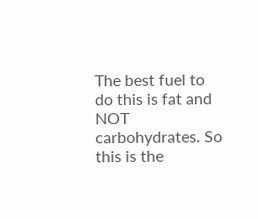The best fuel to do this is fat and NOT carbohydrates. So this is the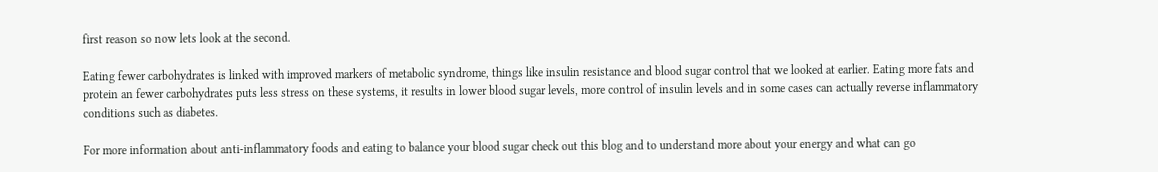first reason so now lets look at the second.

Eating fewer carbohydrates is linked with improved markers of metabolic syndrome, things like insulin resistance and blood sugar control that we looked at earlier. Eating more fats and protein an fewer carbohydrates puts less stress on these systems, it results in lower blood sugar levels, more control of insulin levels and in some cases can actually reverse inflammatory conditions such as diabetes.

For more information about anti-inflammatory foods and eating to balance your blood sugar check out this blog and to understand more about your energy and what can go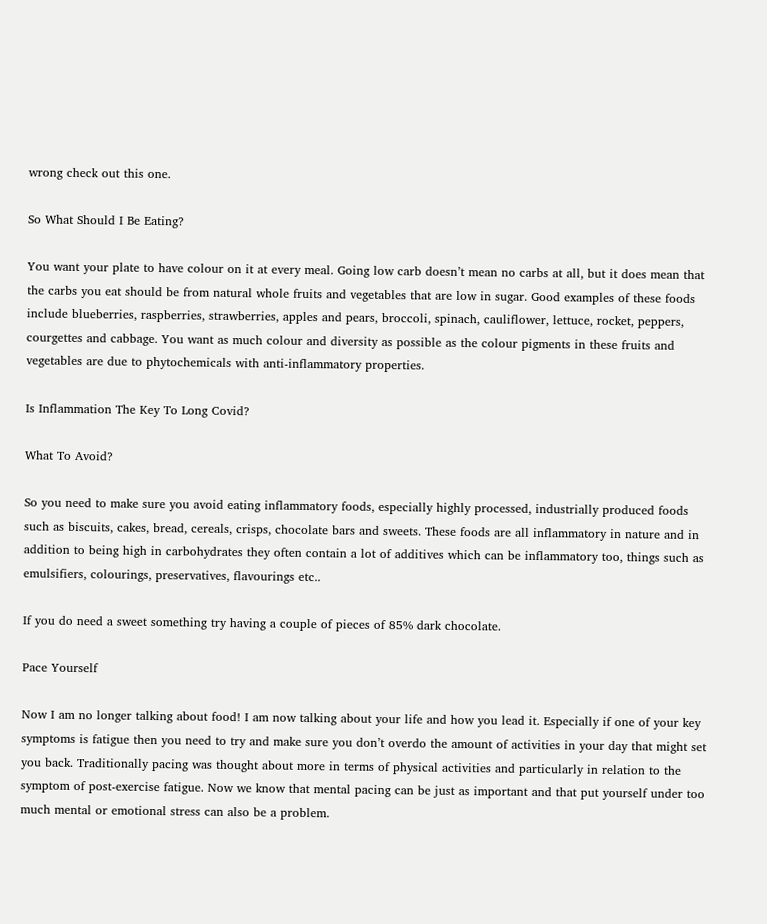wrong check out this one.

So What Should I Be Eating?

You want your plate to have colour on it at every meal. Going low carb doesn’t mean no carbs at all, but it does mean that the carbs you eat should be from natural whole fruits and vegetables that are low in sugar. Good examples of these foods include blueberries, raspberries, strawberries, apples and pears, broccoli, spinach, cauliflower, lettuce, rocket, peppers, courgettes and cabbage. You want as much colour and diversity as possible as the colour pigments in these fruits and vegetables are due to phytochemicals with anti-inflammatory properties.

Is Inflammation The Key To Long Covid?

What To Avoid?

So you need to make sure you avoid eating inflammatory foods, especially highly processed, industrially produced foods such as biscuits, cakes, bread, cereals, crisps, chocolate bars and sweets. These foods are all inflammatory in nature and in addition to being high in carbohydrates they often contain a lot of additives which can be inflammatory too, things such as emulsifiers, colourings, preservatives, flavourings etc..

If you do need a sweet something try having a couple of pieces of 85% dark chocolate.

Pace Yourself

Now I am no longer talking about food! I am now talking about your life and how you lead it. Especially if one of your key symptoms is fatigue then you need to try and make sure you don’t overdo the amount of activities in your day that might set you back. Traditionally pacing was thought about more in terms of physical activities and particularly in relation to the symptom of post-exercise fatigue. Now we know that mental pacing can be just as important and that put yourself under too much mental or emotional stress can also be a problem.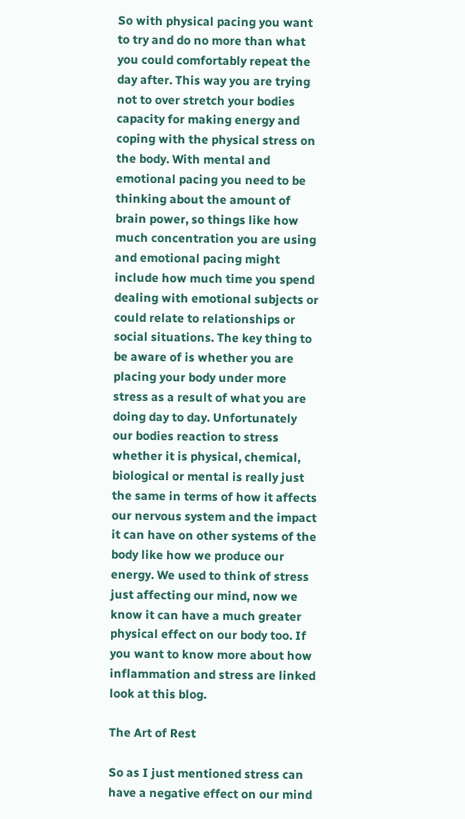So with physical pacing you want to try and do no more than what you could comfortably repeat the day after. This way you are trying not to over stretch your bodies capacity for making energy and coping with the physical stress on the body. With mental and emotional pacing you need to be thinking about the amount of brain power, so things like how much concentration you are using and emotional pacing might include how much time you spend dealing with emotional subjects or could relate to relationships or social situations. The key thing to be aware of is whether you are placing your body under more stress as a result of what you are doing day to day. Unfortunately our bodies reaction to stress whether it is physical, chemical, biological or mental is really just the same in terms of how it affects our nervous system and the impact it can have on other systems of the body like how we produce our energy. We used to think of stress just affecting our mind, now we know it can have a much greater physical effect on our body too. If you want to know more about how inflammation and stress are linked look at this blog.

The Art of Rest

So as I just mentioned stress can have a negative effect on our mind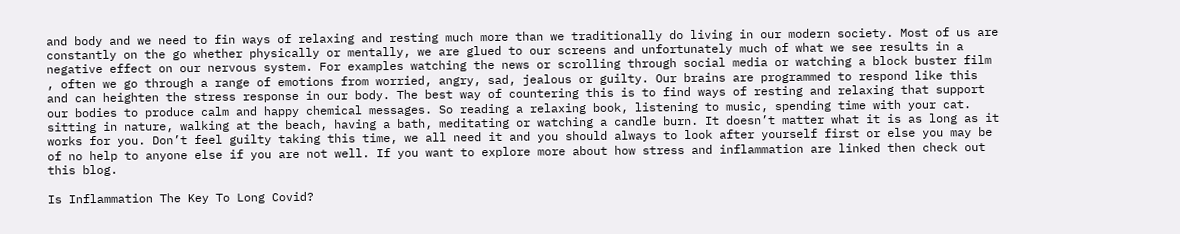and body and we need to fin ways of relaxing and resting much more than we traditionally do living in our modern society. Most of us are constantly on the go whether physically or mentally, we are glued to our screens and unfortunately much of what we see results in a negative effect on our nervous system. For examples watching the news or scrolling through social media or watching a block buster film , often we go through a range of emotions from worried, angry, sad, jealous or guilty. Our brains are programmed to respond like this and can heighten the stress response in our body. The best way of countering this is to find ways of resting and relaxing that support our bodies to produce calm and happy chemical messages. So reading a relaxing book, listening to music, spending time with your cat. sitting in nature, walking at the beach, having a bath, meditating or watching a candle burn. It doesn’t matter what it is as long as it works for you. Don’t feel guilty taking this time, we all need it and you should always to look after yourself first or else you may be of no help to anyone else if you are not well. If you want to explore more about how stress and inflammation are linked then check out this blog.

Is Inflammation The Key To Long Covid?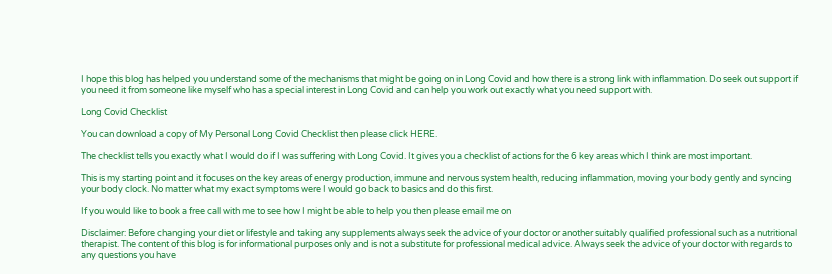I hope this blog has helped you understand some of the mechanisms that might be going on in Long Covid and how there is a strong link with inflammation. Do seek out support if you need it from someone like myself who has a special interest in Long Covid and can help you work out exactly what you need support with.

Long Covid Checklist

You can download a copy of My Personal Long Covid Checklist then please click HERE.

The checklist tells you exactly what I would do if I was suffering with Long Covid. It gives you a checklist of actions for the 6 key areas which I think are most important.

This is my starting point and it focuses on the key areas of energy production, immune and nervous system health, reducing inflammation, moving your body gently and syncing your body clock. No matter what my exact symptoms were I would go back to basics and do this first.

If you would like to book a free call with me to see how I might be able to help you then please email me on

Disclaimer: Before changing your diet or lifestyle and taking any supplements always seek the advice of your doctor or another suitably qualified professional such as a nutritional therapist. The content of this blog is for informational purposes only and is not a substitute for professional medical advice. Always seek the advice of your doctor with regards to any questions you have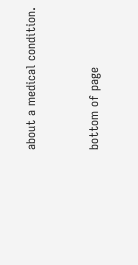about a medical condition.


bottom of page